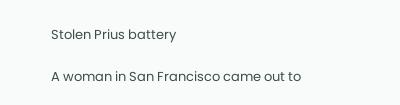Stolen Prius battery

A woman in San Francisco came out to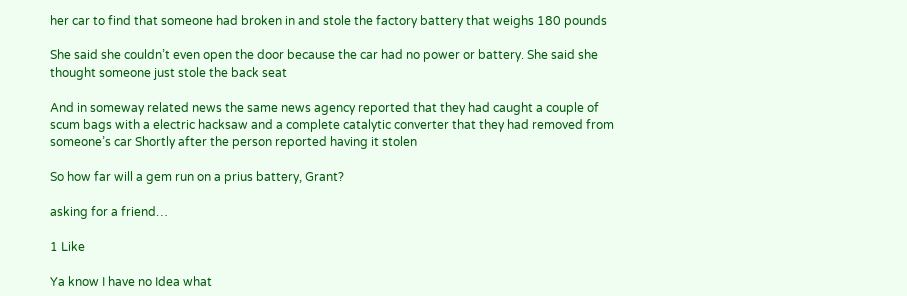her car to find that someone had broken in and stole the factory battery that weighs 180 pounds

She said she couldn’t even open the door because the car had no power or battery. She said she thought someone just stole the back seat

And in someway related news the same news agency reported that they had caught a couple of scum bags with a electric hacksaw and a complete catalytic converter that they had removed from someone’s car Shortly after the person reported having it stolen

So how far will a gem run on a prius battery, Grant?

asking for a friend…

1 Like

Ya know I have no Idea what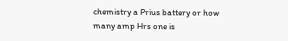chemistry a Prius battery or how many amp Hrs one is